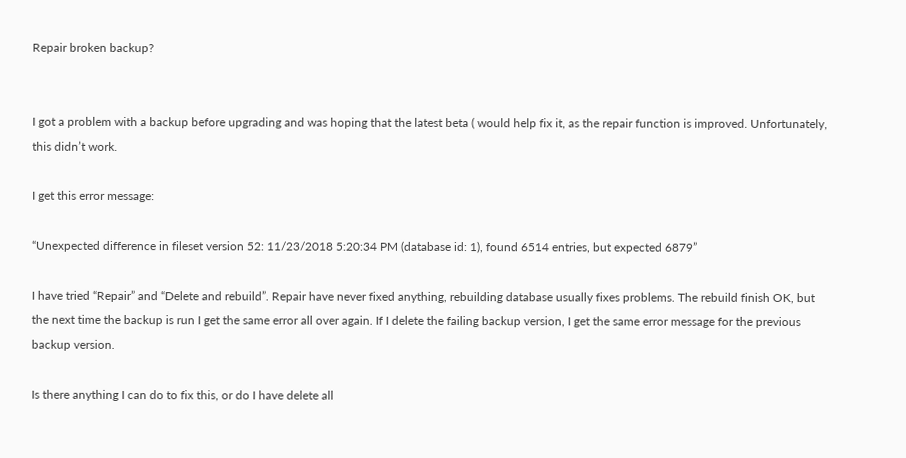Repair broken backup?


I got a problem with a backup before upgrading and was hoping that the latest beta ( would help fix it, as the repair function is improved. Unfortunately, this didn’t work.

I get this error message:

“Unexpected difference in fileset version 52: 11/23/2018 5:20:34 PM (database id: 1), found 6514 entries, but expected 6879”

I have tried “Repair” and “Delete and rebuild”. Repair have never fixed anything, rebuilding database usually fixes problems. The rebuild finish OK, but the next time the backup is run I get the same error all over again. If I delete the failing backup version, I get the same error message for the previous backup version.

Is there anything I can do to fix this, or do I have delete all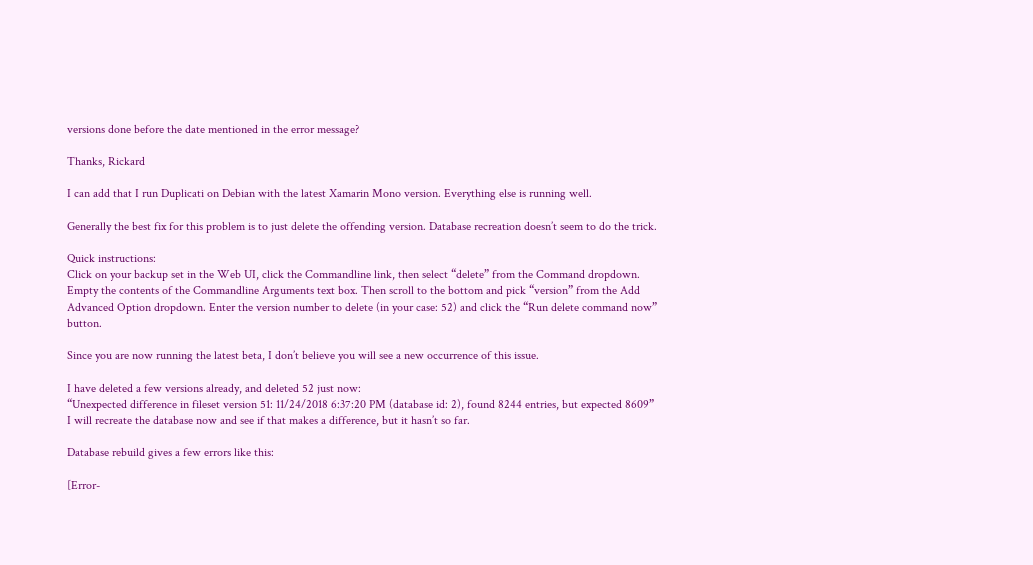versions done before the date mentioned in the error message?

Thanks, Rickard

I can add that I run Duplicati on Debian with the latest Xamarin Mono version. Everything else is running well.

Generally the best fix for this problem is to just delete the offending version. Database recreation doesn’t seem to do the trick.

Quick instructions:
Click on your backup set in the Web UI, click the Commandline link, then select “delete” from the Command dropdown. Empty the contents of the Commandline Arguments text box. Then scroll to the bottom and pick “version” from the Add Advanced Option dropdown. Enter the version number to delete (in your case: 52) and click the “Run delete command now” button.

Since you are now running the latest beta, I don’t believe you will see a new occurrence of this issue.

I have deleted a few versions already, and deleted 52 just now:
“Unexpected difference in fileset version 51: 11/24/2018 6:37:20 PM (database id: 2), found 8244 entries, but expected 8609”
I will recreate the database now and see if that makes a difference, but it hasn’t so far.

Database rebuild gives a few errors like this:

[Error-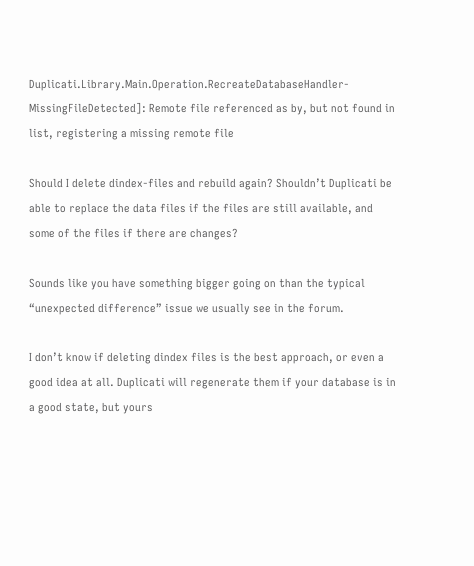Duplicati.Library.Main.Operation.RecreateDatabaseHandler-MissingFileDetected]: Remote file referenced as by, but not found in list, registering a missing remote file

Should I delete dindex-files and rebuild again? Shouldn’t Duplicati be able to replace the data files if the files are still available, and some of the files if there are changes?

Sounds like you have something bigger going on than the typical “unexpected difference” issue we usually see in the forum.

I don’t know if deleting dindex files is the best approach, or even a good idea at all. Duplicati will regenerate them if your database is in a good state, but yours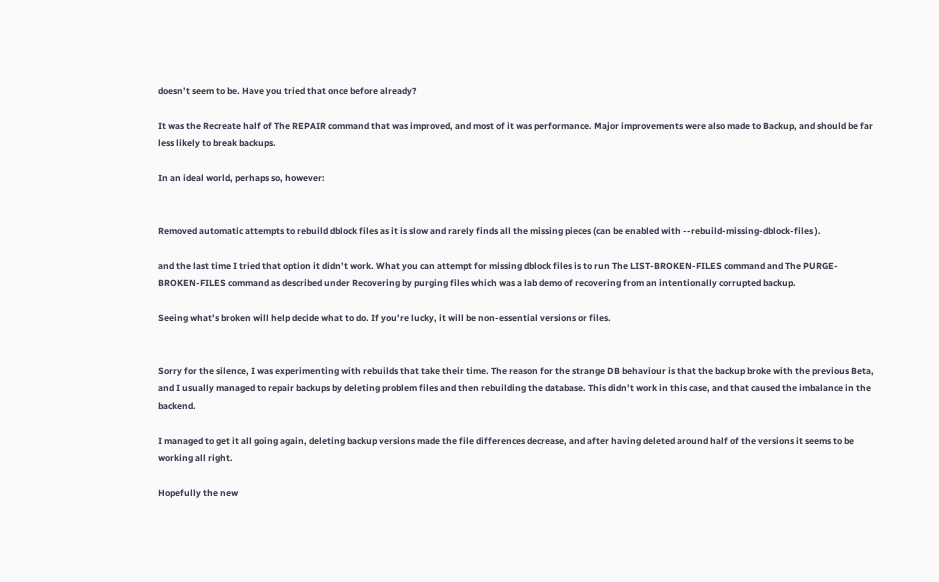doesn’t seem to be. Have you tried that once before already?

It was the Recreate half of The REPAIR command that was improved, and most of it was performance. Major improvements were also made to Backup, and should be far less likely to break backups.

In an ideal world, perhaps so, however:


Removed automatic attempts to rebuild dblock files as it is slow and rarely finds all the missing pieces (can be enabled with --rebuild-missing-dblock-files ).

and the last time I tried that option it didn’t work. What you can attempt for missing dblock files is to run The LIST-BROKEN-FILES command and The PURGE-BROKEN-FILES command as described under Recovering by purging files which was a lab demo of recovering from an intentionally corrupted backup.

Seeing what’s broken will help decide what to do. If you’re lucky, it will be non-essential versions or files.


Sorry for the silence, I was experimenting with rebuilds that take their time. The reason for the strange DB behaviour is that the backup broke with the previous Beta, and I usually managed to repair backups by deleting problem files and then rebuilding the database. This didn’t work in this case, and that caused the imbalance in the backend.

I managed to get it all going again, deleting backup versions made the file differences decrease, and after having deleted around half of the versions it seems to be working all right.

Hopefully the new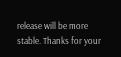release will be more stable. Thanks for your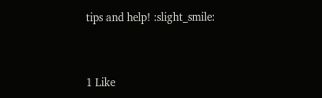tips and help! :slight_smile:


1 Like